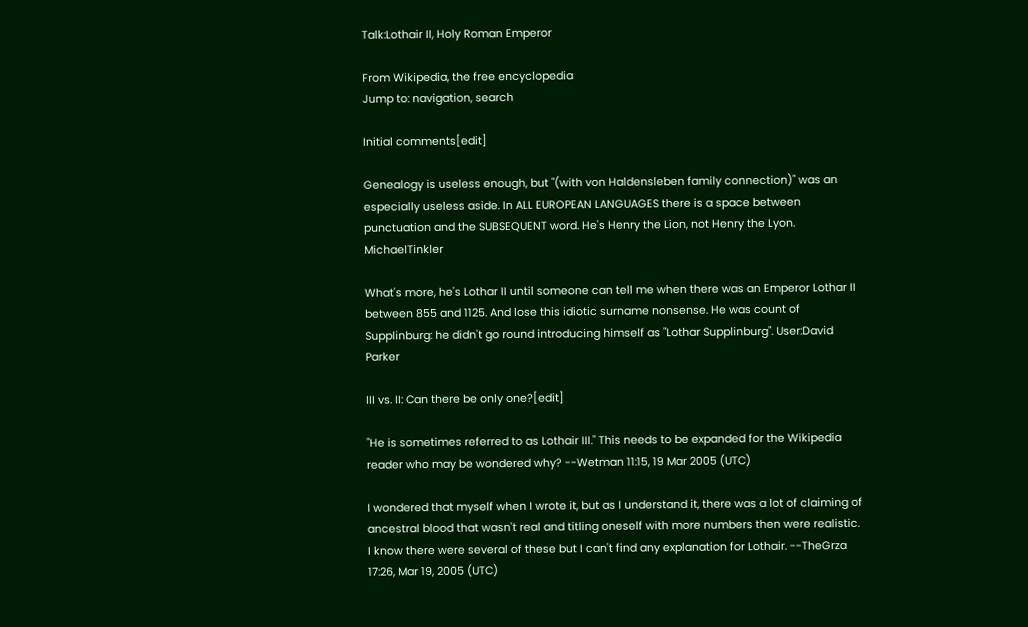Talk:Lothair II, Holy Roman Emperor

From Wikipedia, the free encyclopedia
Jump to: navigation, search

Initial comments[edit]

Genealogy is useless enough, but "(with von Haldensleben family connection)" was an especially useless aside. In ALL EUROPEAN LANGUAGES there is a space between punctuation and the SUBSEQUENT word. He's Henry the Lion, not Henry the Lyon. MichaelTinkler

What's more, he's Lothar II until someone can tell me when there was an Emperor Lothar II between 855 and 1125. And lose this idiotic surname nonsense. He was count of Supplinburg: he didn't go round introducing himself as "Lothar Supplinburg". User:David Parker

III vs. II: Can there be only one?[edit]

"He is sometimes referred to as Lothair III." This needs to be expanded for the Wikipedia reader who may be wondered why? --Wetman 11:15, 19 Mar 2005 (UTC)

I wondered that myself when I wrote it, but as I understand it, there was a lot of claiming of ancestral blood that wasn't real and titling oneself with more numbers then were realistic. I know there were several of these but I can't find any explanation for Lothair. --TheGrza 17:26, Mar 19, 2005 (UTC)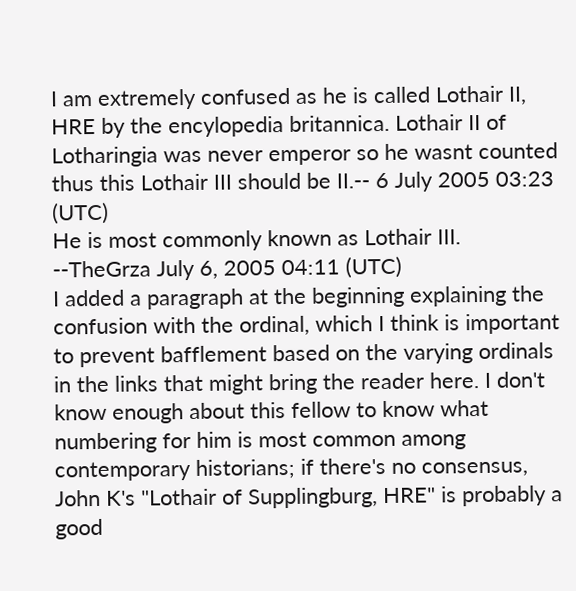I am extremely confused as he is called Lothair II, HRE by the encylopedia britannica. Lothair II of Lotharingia was never emperor so he wasnt counted thus this Lothair III should be II.-- 6 July 2005 03:23 (UTC)
He is most commonly known as Lothair III. --TheGrza July 6, 2005 04:11 (UTC)
I added a paragraph at the beginning explaining the confusion with the ordinal, which I think is important to prevent bafflement based on the varying ordinals in the links that might bring the reader here. I don't know enough about this fellow to know what numbering for him is most common among contemporary historians; if there's no consensus, John K's "Lothair of Supplingburg, HRE" is probably a good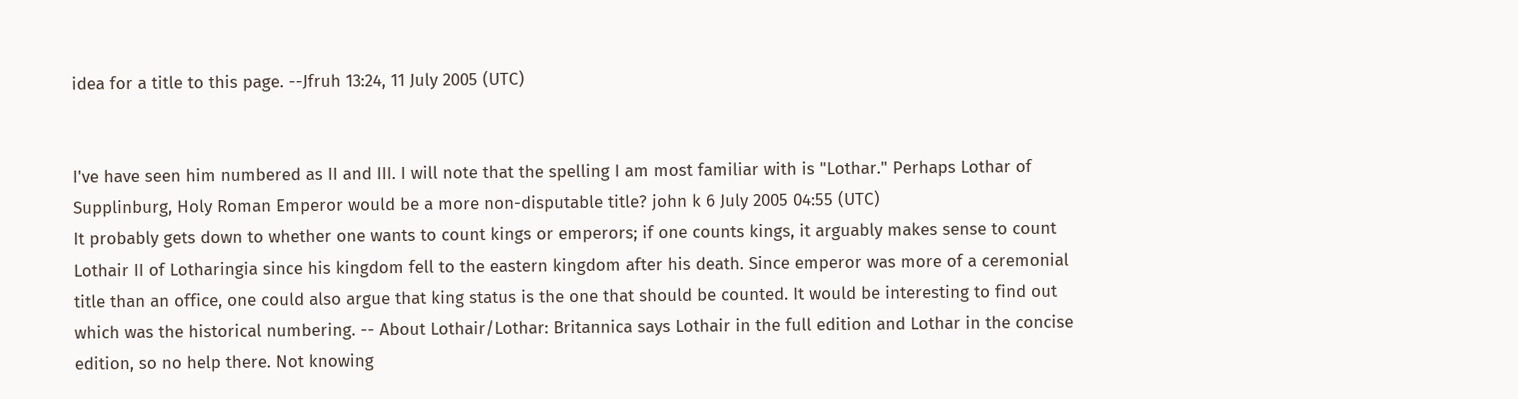idea for a title to this page. --Jfruh 13:24, 11 July 2005 (UTC)


I've have seen him numbered as II and III. I will note that the spelling I am most familiar with is "Lothar." Perhaps Lothar of Supplinburg, Holy Roman Emperor would be a more non-disputable title? john k 6 July 2005 04:55 (UTC)
It probably gets down to whether one wants to count kings or emperors; if one counts kings, it arguably makes sense to count Lothair II of Lotharingia since his kingdom fell to the eastern kingdom after his death. Since emperor was more of a ceremonial title than an office, one could also argue that king status is the one that should be counted. It would be interesting to find out which was the historical numbering. -- About Lothair/Lothar: Britannica says Lothair in the full edition and Lothar in the concise edition, so no help there. Not knowing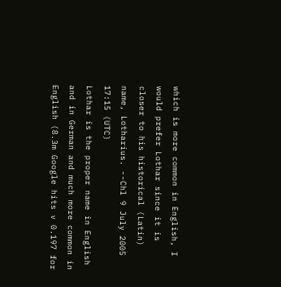which is more common in English, I would prefer Lothar since it is closer to his historical (Latin) name, Lotharius. --Chl 9 July 2005 17:15 (UTC)
Lothar is the proper name in English and in German and much more common in English (8.3m Google hits v 0.197 for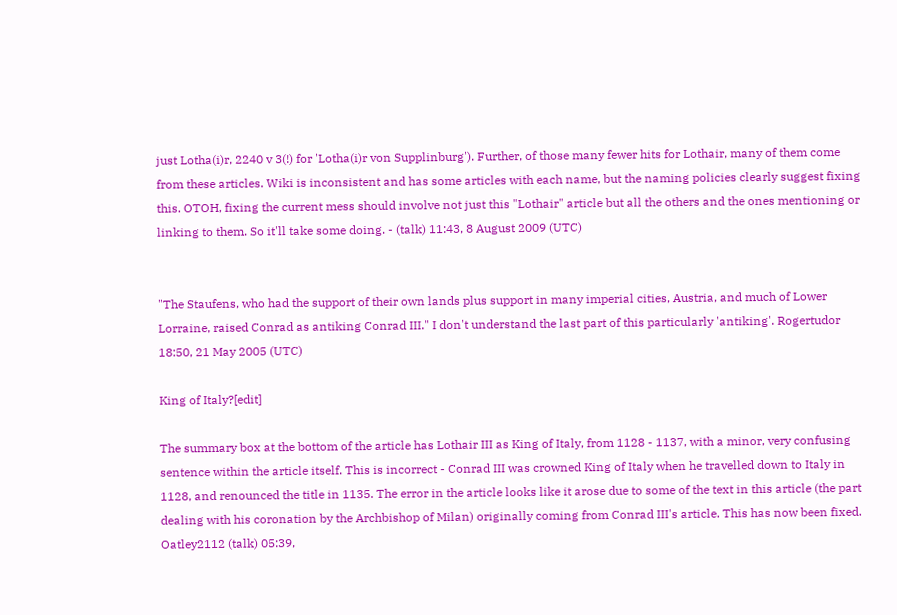just Lotha(i)r, 2240 v 3(!) for 'Lotha(i)r von Supplinburg'). Further, of those many fewer hits for Lothair, many of them come from these articles. Wiki is inconsistent and has some articles with each name, but the naming policies clearly suggest fixing this. OTOH, fixing the current mess should involve not just this "Lothair" article but all the others and the ones mentioning or linking to them. So it'll take some doing. - (talk) 11:43, 8 August 2009 (UTC)


"The Staufens, who had the support of their own lands plus support in many imperial cities, Austria, and much of Lower Lorraine, raised Conrad as antiking Conrad III." I don't understand the last part of this particularly 'antiking'. Rogertudor 18:50, 21 May 2005 (UTC)

King of Italy?[edit]

The summary box at the bottom of the article has Lothair III as King of Italy, from 1128 - 1137, with a minor, very confusing sentence within the article itself. This is incorrect - Conrad III was crowned King of Italy when he travelled down to Italy in 1128, and renounced the title in 1135. The error in the article looks like it arose due to some of the text in this article (the part dealing with his coronation by the Archbishop of Milan) originally coming from Conrad III's article. This has now been fixed. Oatley2112 (talk) 05:39,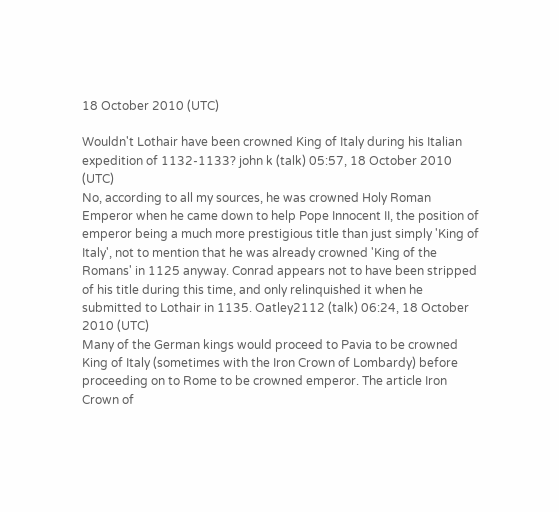18 October 2010 (UTC)

Wouldn't Lothair have been crowned King of Italy during his Italian expedition of 1132-1133? john k (talk) 05:57, 18 October 2010 (UTC)
No, according to all my sources, he was crowned Holy Roman Emperor when he came down to help Pope Innocent II, the position of emperor being a much more prestigious title than just simply 'King of Italy', not to mention that he was already crowned 'King of the Romans' in 1125 anyway. Conrad appears not to have been stripped of his title during this time, and only relinquished it when he submitted to Lothair in 1135. Oatley2112 (talk) 06:24, 18 October 2010 (UTC)
Many of the German kings would proceed to Pavia to be crowned King of Italy (sometimes with the Iron Crown of Lombardy) before proceeding on to Rome to be crowned emperor. The article Iron Crown of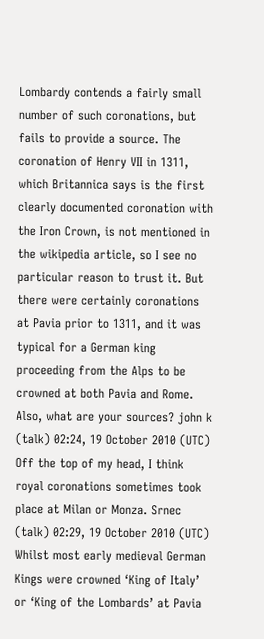Lombardy contends a fairly small number of such coronations, but fails to provide a source. The coronation of Henry VII in 1311, which Britannica says is the first clearly documented coronation with the Iron Crown, is not mentioned in the wikipedia article, so I see no particular reason to trust it. But there were certainly coronations at Pavia prior to 1311, and it was typical for a German king proceeding from the Alps to be crowned at both Pavia and Rome. Also, what are your sources? john k (talk) 02:24, 19 October 2010 (UTC)
Off the top of my head, I think royal coronations sometimes took place at Milan or Monza. Srnec (talk) 02:29, 19 October 2010 (UTC)
Whilst most early medieval German Kings were crowned ‘King of Italy’ or ‘King of the Lombards’ at Pavia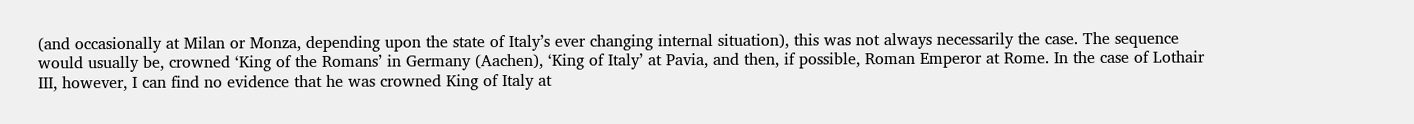(and occasionally at Milan or Monza, depending upon the state of Italy’s ever changing internal situation), this was not always necessarily the case. The sequence would usually be, crowned ‘King of the Romans’ in Germany (Aachen), ‘King of Italy’ at Pavia, and then, if possible, Roman Emperor at Rome. In the case of Lothair III, however, I can find no evidence that he was crowned King of Italy at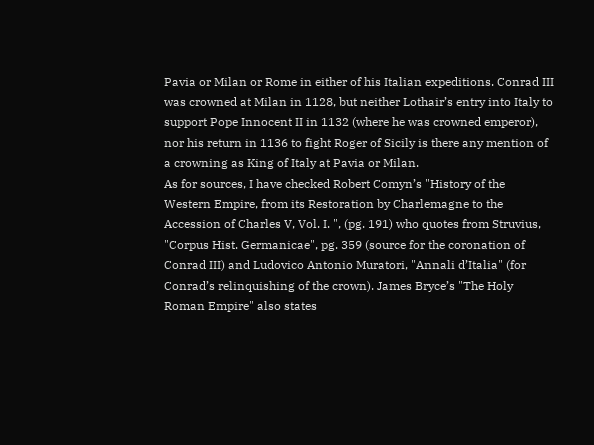Pavia or Milan or Rome in either of his Italian expeditions. Conrad III was crowned at Milan in 1128, but neither Lothair’s entry into Italy to support Pope Innocent II in 1132 (where he was crowned emperor), nor his return in 1136 to fight Roger of Sicily is there any mention of a crowning as King of Italy at Pavia or Milan.
As for sources, I have checked Robert Comyn’s "History of the Western Empire, from its Restoration by Charlemagne to the Accession of Charles V, Vol. I. ", (pg. 191) who quotes from Struvius, "Corpus Hist. Germanicae", pg. 359 (source for the coronation of Conrad III) and Ludovico Antonio Muratori, "Annali d’Italia" (for Conrad’s relinquishing of the crown). James Bryce’s "The Holy Roman Empire" also states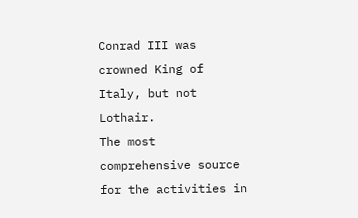Conrad III was crowned King of Italy, but not Lothair.
The most comprehensive source for the activities in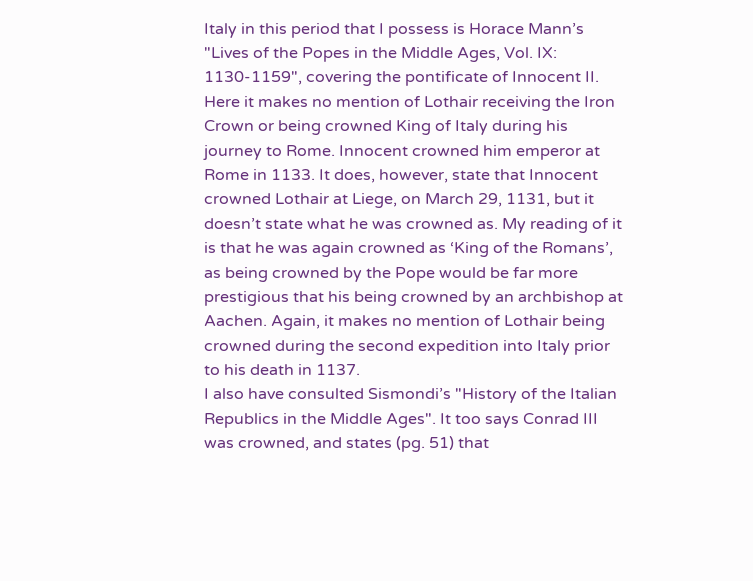Italy in this period that I possess is Horace Mann’s "Lives of the Popes in the Middle Ages, Vol. IX: 1130-1159", covering the pontificate of Innocent II. Here it makes no mention of Lothair receiving the Iron Crown or being crowned King of Italy during his journey to Rome. Innocent crowned him emperor at Rome in 1133. It does, however, state that Innocent crowned Lothair at Liege, on March 29, 1131, but it doesn’t state what he was crowned as. My reading of it is that he was again crowned as ‘King of the Romans’, as being crowned by the Pope would be far more prestigious that his being crowned by an archbishop at Aachen. Again, it makes no mention of Lothair being crowned during the second expedition into Italy prior to his death in 1137.
I also have consulted Sismondi’s "History of the Italian Republics in the Middle Ages". It too says Conrad III was crowned, and states (pg. 51) that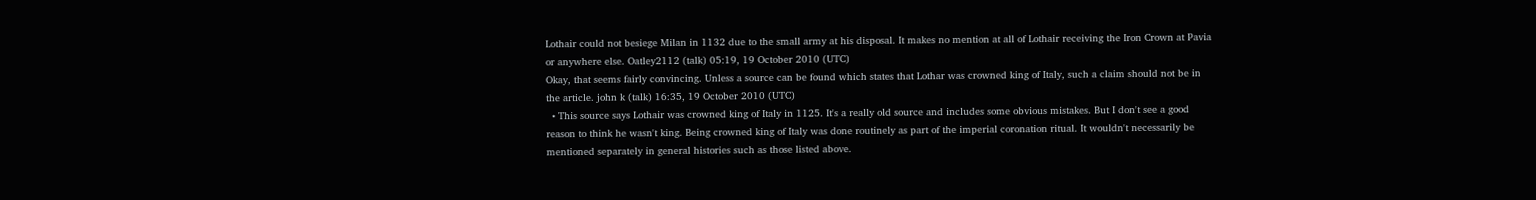Lothair could not besiege Milan in 1132 due to the small army at his disposal. It makes no mention at all of Lothair receiving the Iron Crown at Pavia or anywhere else. Oatley2112 (talk) 05:19, 19 October 2010 (UTC)
Okay, that seems fairly convincing. Unless a source can be found which states that Lothar was crowned king of Italy, such a claim should not be in the article. john k (talk) 16:35, 19 October 2010 (UTC)
  • This source says Lothair was crowned king of Italy in 1125. It's a really old source and includes some obvious mistakes. But I don't see a good reason to think he wasn't king. Being crowned king of Italy was done routinely as part of the imperial coronation ritual. It wouldn't necessarily be mentioned separately in general histories such as those listed above.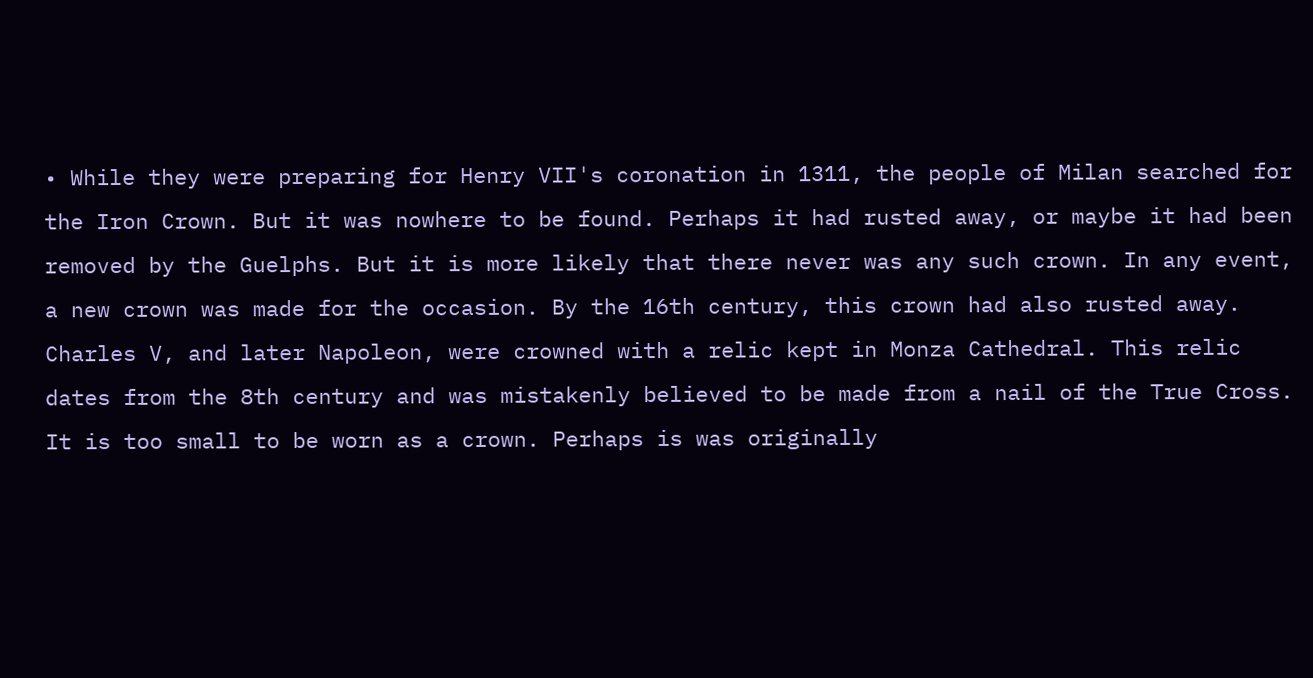• While they were preparing for Henry VII's coronation in 1311, the people of Milan searched for the Iron Crown. But it was nowhere to be found. Perhaps it had rusted away, or maybe it had been removed by the Guelphs. But it is more likely that there never was any such crown. In any event, a new crown was made for the occasion. By the 16th century, this crown had also rusted away. Charles V, and later Napoleon, were crowned with a relic kept in Monza Cathedral. This relic dates from the 8th century and was mistakenly believed to be made from a nail of the True Cross. It is too small to be worn as a crown. Perhaps is was originally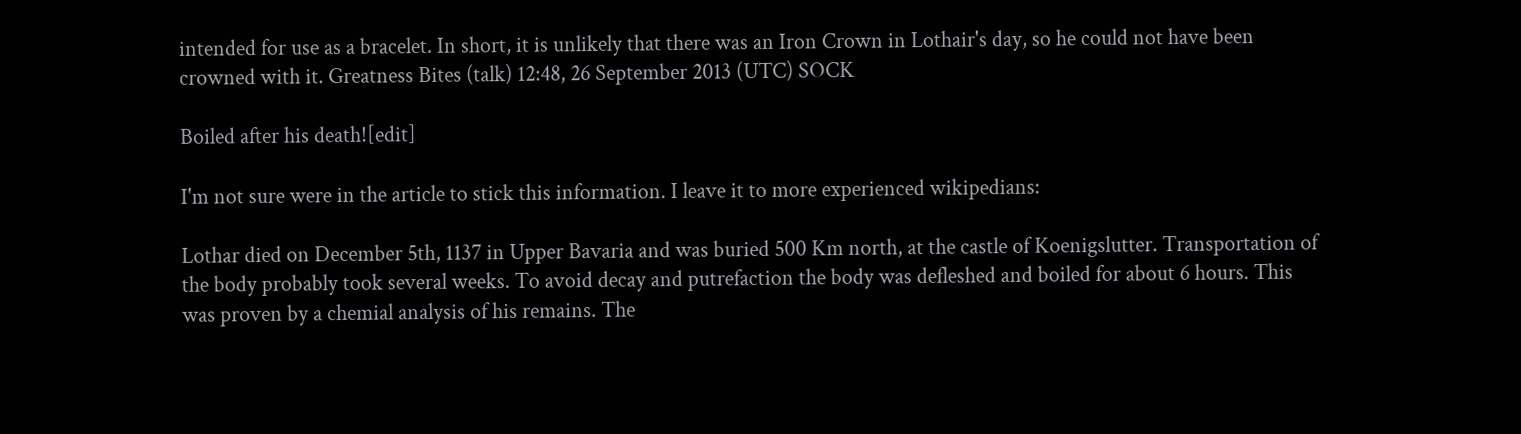intended for use as a bracelet. In short, it is unlikely that there was an Iron Crown in Lothair's day, so he could not have been crowned with it. Greatness Bites (talk) 12:48, 26 September 2013 (UTC) SOCK

Boiled after his death![edit]

I'm not sure were in the article to stick this information. I leave it to more experienced wikipedians:

Lothar died on December 5th, 1137 in Upper Bavaria and was buried 500 Km north, at the castle of Koenigslutter. Transportation of the body probably took several weeks. To avoid decay and putrefaction the body was defleshed and boiled for about 6 hours. This was proven by a chemial analysis of his remains. The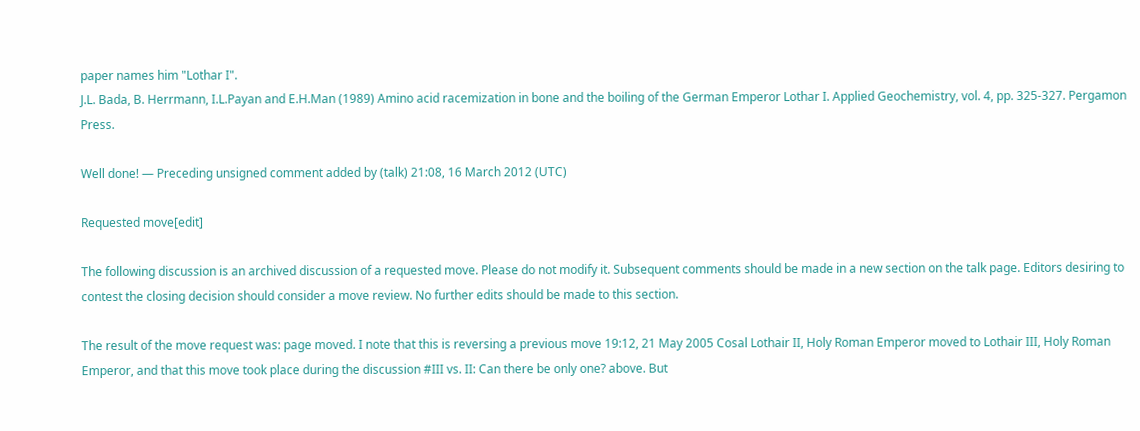paper names him "Lothar I".
J.L. Bada, B. Herrmann, I.L.Payan and E.H.Man (1989) Amino acid racemization in bone and the boiling of the German Emperor Lothar I. Applied Geochemistry, vol. 4, pp. 325-327. Pergamon Press.

Well done! — Preceding unsigned comment added by (talk) 21:08, 16 March 2012 (UTC)

Requested move[edit]

The following discussion is an archived discussion of a requested move. Please do not modify it. Subsequent comments should be made in a new section on the talk page. Editors desiring to contest the closing decision should consider a move review. No further edits should be made to this section.

The result of the move request was: page moved. I note that this is reversing a previous move 19:12, 21 May 2005 Cosal Lothair II, Holy Roman Emperor moved to Lothair III, Holy Roman Emperor, and that this move took place during the discussion #III vs. II: Can there be only one? above. But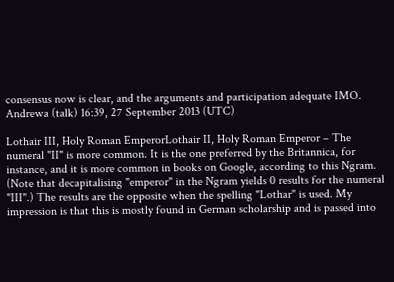consensus now is clear, and the arguments and participation adequate IMO. Andrewa (talk) 16:39, 27 September 2013 (UTC)

Lothair III, Holy Roman EmperorLothair II, Holy Roman Emperor – The numeral "II" is more common. It is the one preferred by the Britannica, for instance, and it is more common in books on Google, according to this Ngram. (Note that decapitalising "emperor" in the Ngram yields 0 results for the numeral "III".) The results are the opposite when the spelling "Lothar" is used. My impression is that this is mostly found in German scholarship and is passed into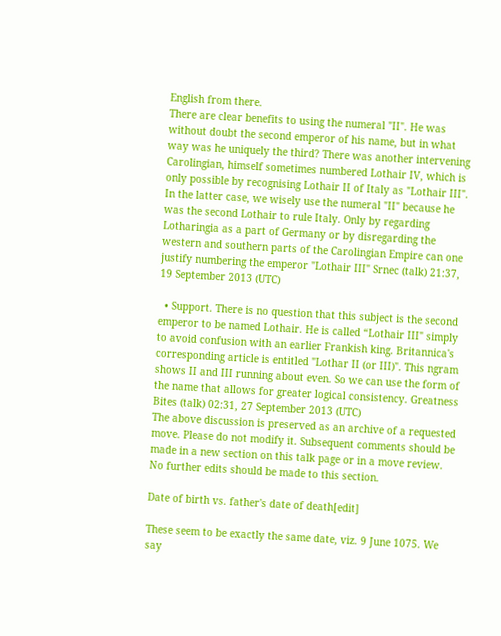English from there.
There are clear benefits to using the numeral "II". He was without doubt the second emperor of his name, but in what way was he uniquely the third? There was another intervening Carolingian, himself sometimes numbered Lothair IV, which is only possible by recognising Lothair II of Italy as "Lothair III". In the latter case, we wisely use the numeral "II" because he was the second Lothair to rule Italy. Only by regarding Lotharingia as a part of Germany or by disregarding the western and southern parts of the Carolingian Empire can one justify numbering the emperor "Lothair III" Srnec (talk) 21:37, 19 September 2013 (UTC)

  • Support. There is no question that this subject is the second emperor to be named Lothair. He is called “Lothair III" simply to avoid confusion with an earlier Frankish king. Britannica's corresponding article is entitled "Lothar II (or III)". This ngram shows II and III running about even. So we can use the form of the name that allows for greater logical consistency. Greatness Bites (talk) 02:31, 27 September 2013 (UTC)
The above discussion is preserved as an archive of a requested move. Please do not modify it. Subsequent comments should be made in a new section on this talk page or in a move review. No further edits should be made to this section.

Date of birth vs. father's date of death[edit]

These seem to be exactly the same date, viz. 9 June 1075. We say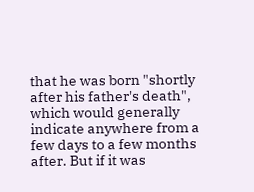that he was born "shortly after his father's death", which would generally indicate anywhere from a few days to a few months after. But if it was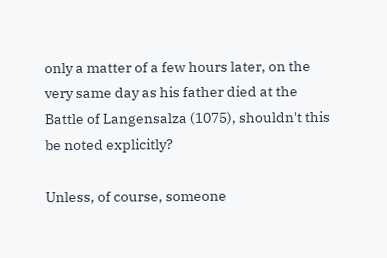only a matter of a few hours later, on the very same day as his father died at the Battle of Langensalza (1075), shouldn't this be noted explicitly?

Unless, of course, someone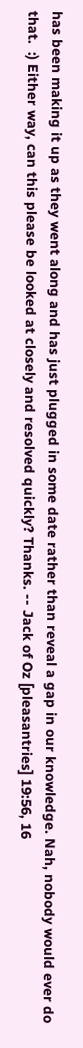has been making it up as they went along and has just plugged in some date rather than reveal a gap in our knowledge. Nah, nobody would ever do that.  :) Either way, can this please be looked at closely and resolved quickly? Thanks. -- Jack of Oz [pleasantries] 19:56, 16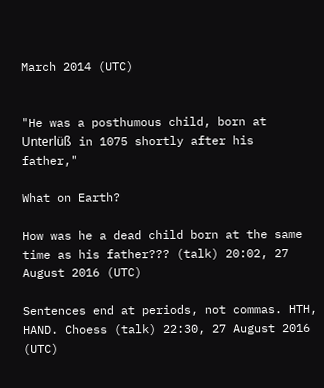March 2014 (UTC)


"He was a posthumous child, born at Unterlüß in 1075 shortly after his father,"

What on Earth?

How was he a dead child born at the same time as his father??? (talk) 20:02, 27 August 2016 (UTC)

Sentences end at periods, not commas. HTH, HAND. Choess (talk) 22:30, 27 August 2016 (UTC)